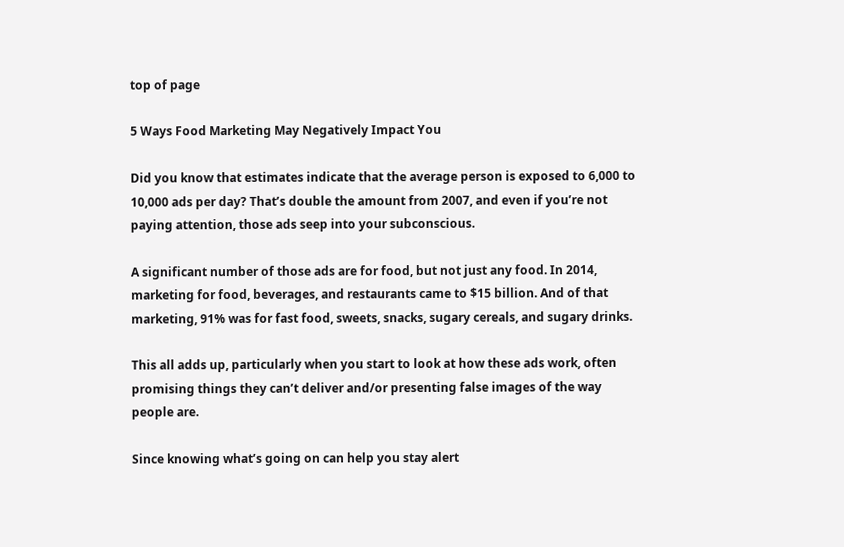top of page

5 Ways Food Marketing May Negatively Impact You

Did you know that estimates indicate that the average person is exposed to 6,000 to 10,000 ads per day? That’s double the amount from 2007, and even if you’re not paying attention, those ads seep into your subconscious.

A significant number of those ads are for food, but not just any food. In 2014, marketing for food, beverages, and restaurants came to $15 billion. And of that marketing, 91% was for fast food, sweets, snacks, sugary cereals, and sugary drinks.

This all adds up, particularly when you start to look at how these ads work, often promising things they can’t deliver and/or presenting false images of the way people are.

Since knowing what’s going on can help you stay alert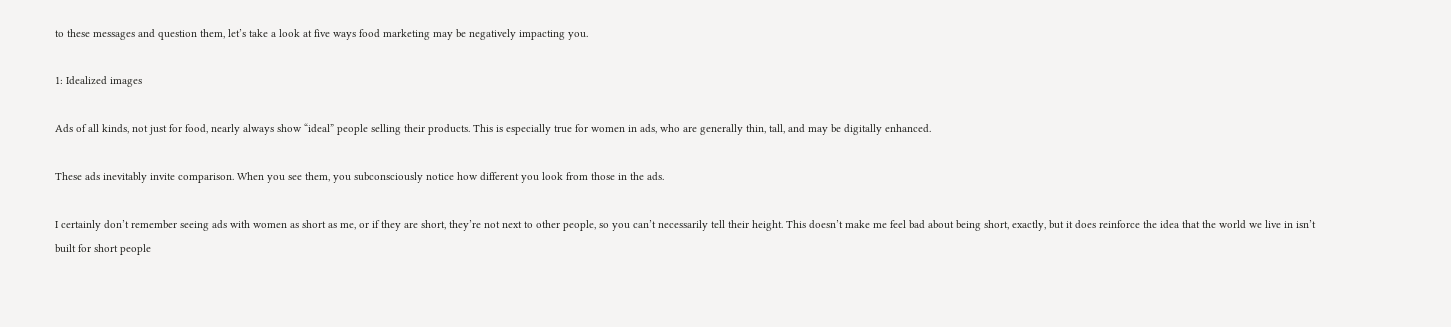to these messages and question them, let’s take a look at five ways food marketing may be negatively impacting you.

1: Idealized images

Ads of all kinds, not just for food, nearly always show “ideal” people selling their products. This is especially true for women in ads, who are generally thin, tall, and may be digitally enhanced.

These ads inevitably invite comparison. When you see them, you subconsciously notice how different you look from those in the ads.

I certainly don’t remember seeing ads with women as short as me, or if they are short, they’re not next to other people, so you can’t necessarily tell their height. This doesn’t make me feel bad about being short, exactly, but it does reinforce the idea that the world we live in isn’t built for short people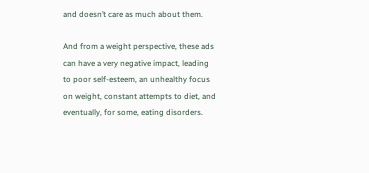and doesn’t care as much about them.

And from a weight perspective, these ads can have a very negative impact, leading to poor self-esteem, an unhealthy focus on weight, constant attempts to diet, and eventually, for some, eating disorders.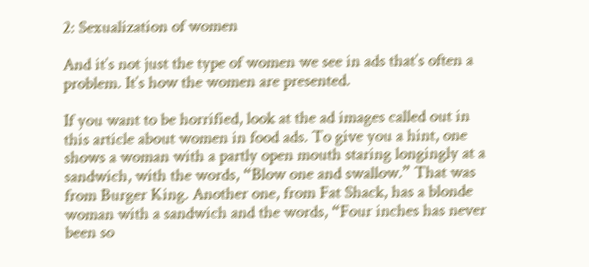2: Sexualization of women

And it’s not just the type of women we see in ads that’s often a problem. It’s how the women are presented.

If you want to be horrified, look at the ad images called out in this article about women in food ads. To give you a hint, one shows a woman with a partly open mouth staring longingly at a sandwich, with the words, “Blow one and swallow.” That was from Burger King. Another one, from Fat Shack, has a blonde woman with a sandwich and the words, “Four inches has never been so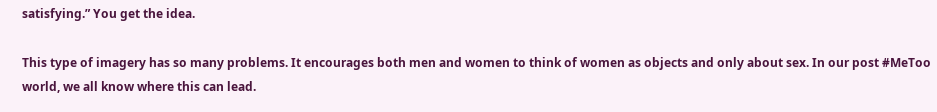satisfying.” You get the idea.

This type of imagery has so many problems. It encourages both men and women to think of women as objects and only about sex. In our post #MeToo world, we all know where this can lead.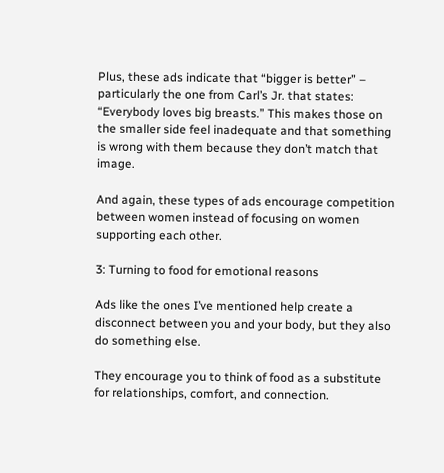Plus, these ads indicate that “bigger is better” – particularly the one from Carl’s Jr. that states: “Everybody loves big breasts.” This makes those on the smaller side feel inadequate and that something is wrong with them because they don’t match that image.

And again, these types of ads encourage competition between women instead of focusing on women supporting each other.

3: Turning to food for emotional reasons

Ads like the ones I’ve mentioned help create a disconnect between you and your body, but they also do something else.

They encourage you to think of food as a substitute for relationships, comfort, and connection.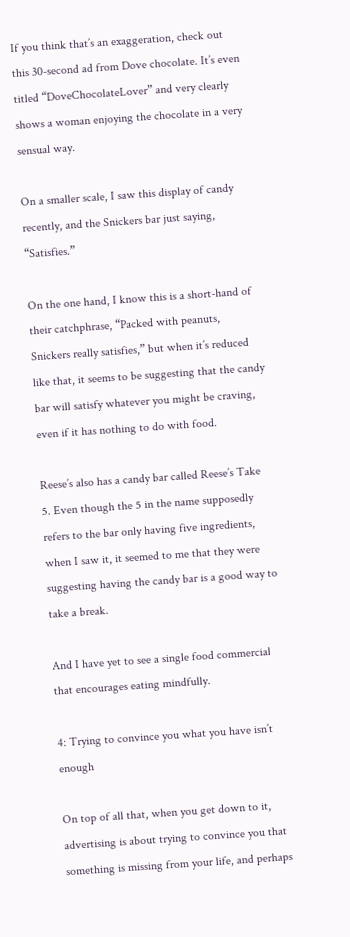If you think that’s an exaggeration, check out this 30-second ad from Dove chocolate. It’s even titled “DoveChocolateLover” and very clearly shows a woman enjoying the chocolate in a very sensual way.

On a smaller scale, I saw this display of candy recently, and the Snickers bar just saying, “Satisfies.”

On the one hand, I know this is a short-hand of their catchphrase, “Packed with peanuts, Snickers really satisfies,” but when it’s reduced like that, it seems to be suggesting that the candy bar will satisfy whatever you might be craving, even if it has nothing to do with food.

Reese’s also has a candy bar called Reese’s Take 5. Even though the 5 in the name supposedly refers to the bar only having five ingredients, when I saw it, it seemed to me that they were suggesting having the candy bar is a good way to take a break.

And I have yet to see a single food commercial that encourages eating mindfully.

4: Trying to convince you what you have isn’t enough

On top of all that, when you get down to it, advertising is about trying to convince you that something is missing from your life, and perhaps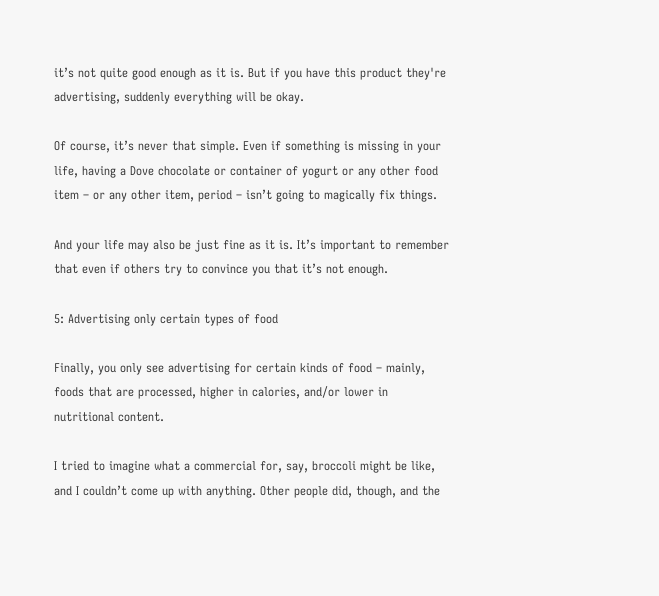it’s not quite good enough as it is. But if you have this product they're advertising, suddenly everything will be okay.

Of course, it’s never that simple. Even if something is missing in your life, having a Dove chocolate or container of yogurt or any other food item – or any other item, period – isn’t going to magically fix things.

And your life may also be just fine as it is. It’s important to remember that even if others try to convince you that it’s not enough.

5: Advertising only certain types of food

Finally, you only see advertising for certain kinds of food – mainly, foods that are processed, higher in calories, and/or lower in nutritional content.

I tried to imagine what a commercial for, say, broccoli might be like, and I couldn’t come up with anything. Other people did, though, and the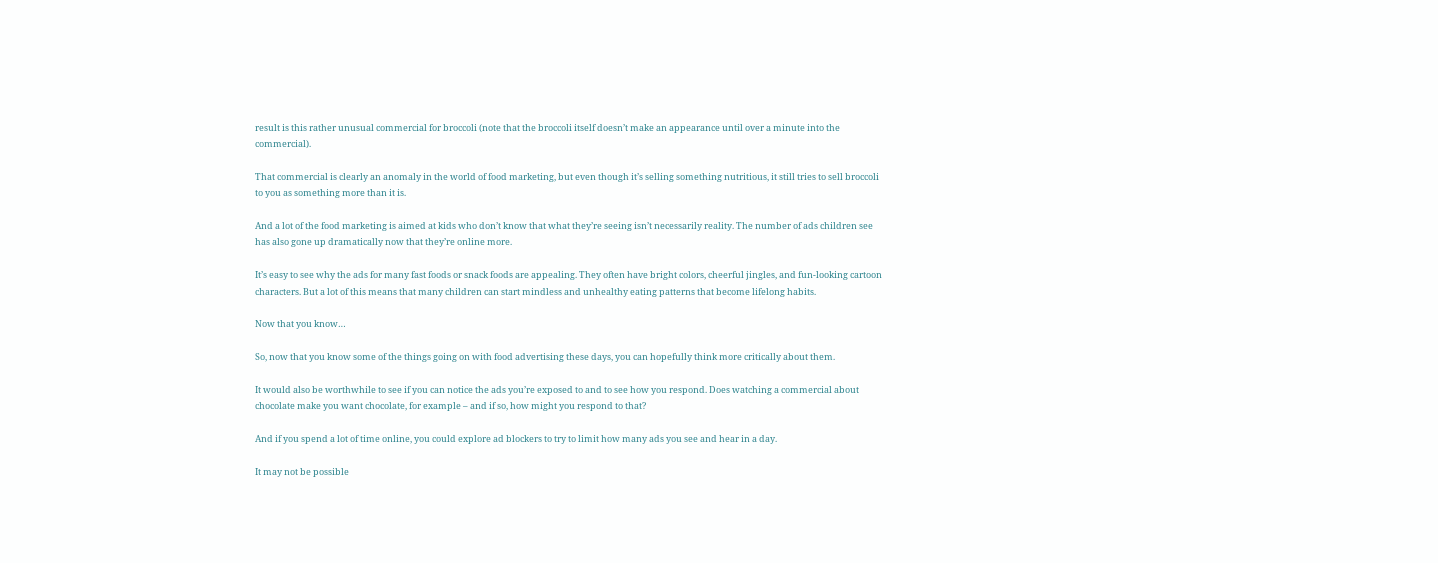result is this rather unusual commercial for broccoli (note that the broccoli itself doesn’t make an appearance until over a minute into the commercial).

That commercial is clearly an anomaly in the world of food marketing, but even though it’s selling something nutritious, it still tries to sell broccoli to you as something more than it is.

And a lot of the food marketing is aimed at kids who don’t know that what they’re seeing isn’t necessarily reality. The number of ads children see has also gone up dramatically now that they’re online more.

It’s easy to see why the ads for many fast foods or snack foods are appealing. They often have bright colors, cheerful jingles, and fun-looking cartoon characters. But a lot of this means that many children can start mindless and unhealthy eating patterns that become lifelong habits.

Now that you know…

So, now that you know some of the things going on with food advertising these days, you can hopefully think more critically about them.

It would also be worthwhile to see if you can notice the ads you’re exposed to and to see how you respond. Does watching a commercial about chocolate make you want chocolate, for example – and if so, how might you respond to that?

And if you spend a lot of time online, you could explore ad blockers to try to limit how many ads you see and hear in a day.

It may not be possible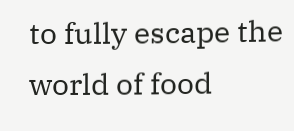to fully escape the world of food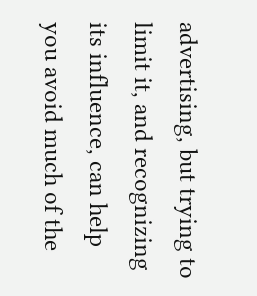advertising, but trying to limit it, and recognizing its influence, can help you avoid much of the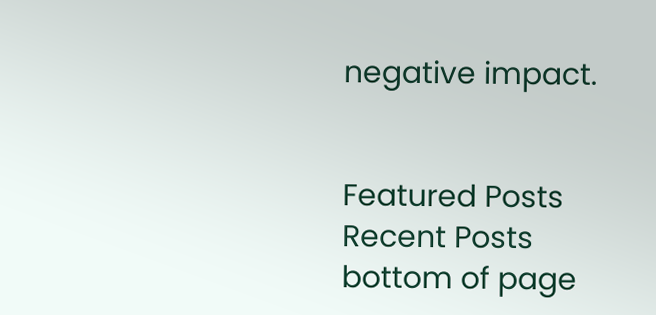negative impact.


Featured Posts
Recent Posts
bottom of page